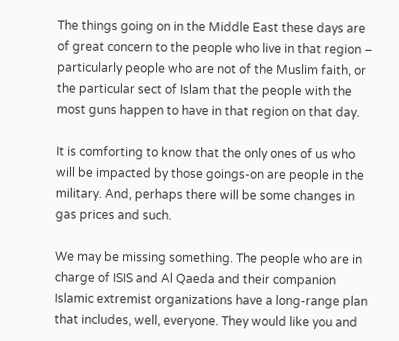The things going on in the Middle East these days are of great concern to the people who live in that region – particularly people who are not of the Muslim faith, or the particular sect of Islam that the people with the most guns happen to have in that region on that day.

It is comforting to know that the only ones of us who will be impacted by those goings-on are people in the military. And, perhaps there will be some changes in gas prices and such.

We may be missing something. The people who are in charge of ISIS and Al Qaeda and their companion Islamic extremist organizations have a long-range plan that includes, well, everyone. They would like you and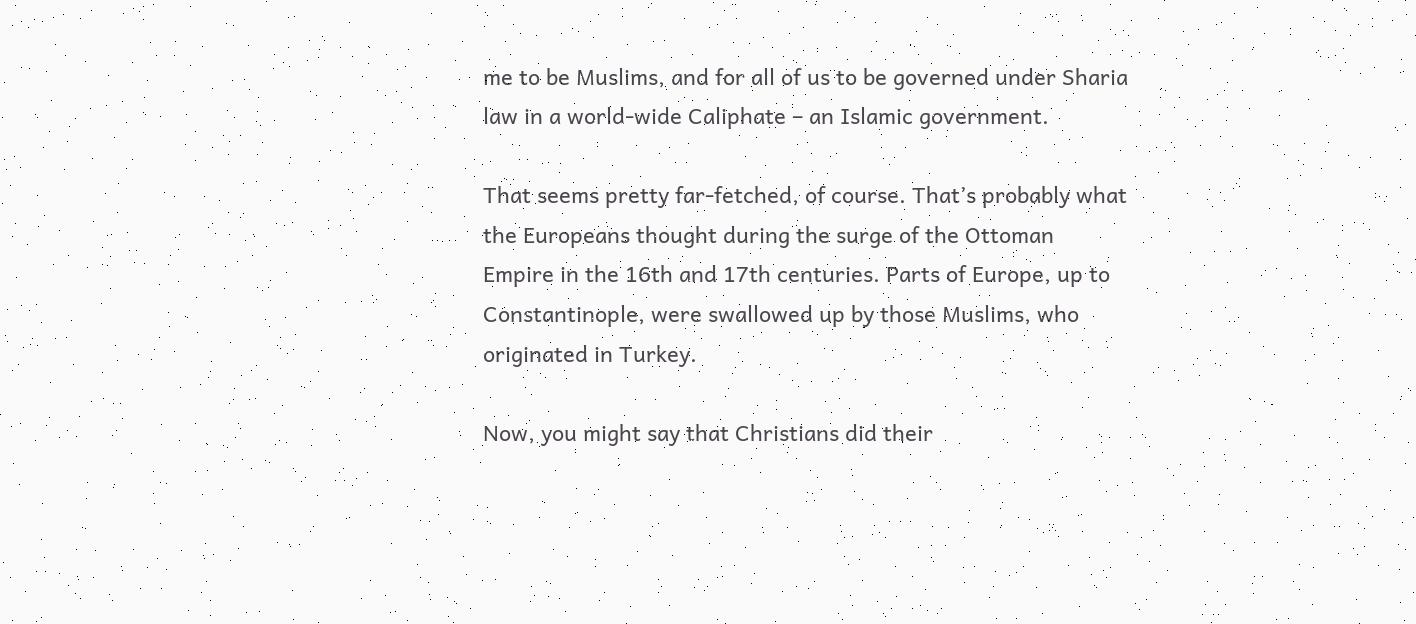me to be Muslims, and for all of us to be governed under Sharia law in a world-wide Caliphate – an Islamic government.

That seems pretty far-fetched, of course. That’s probably what the Europeans thought during the surge of the Ottoman Empire in the 16th and 17th centuries. Parts of Europe, up to Constantinople, were swallowed up by those Muslims, who originated in Turkey.

Now, you might say that Christians did their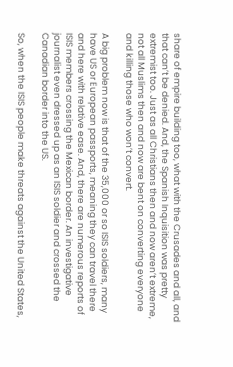share of empire building too, what with the Crusades and all, and that can’t be denied. And, the Spanish Inquisition was pretty extremist too. Just as all Christians then and now aren’t extreme, not all Muslims then and now are bent on converting everyone and killing those who won’t convert.

A big problem now is that of the 35,000 or so ISIS soldiers, many have US or European passports, meaning they can travel there and here with relative ease. And, there are numerous reports of ISIS members crossing the Mexican border. An investigative journalist even dressed up as an ISIS soldier and crossed the Canadian border into the US.

So, when the ISIS people make threats against the United States,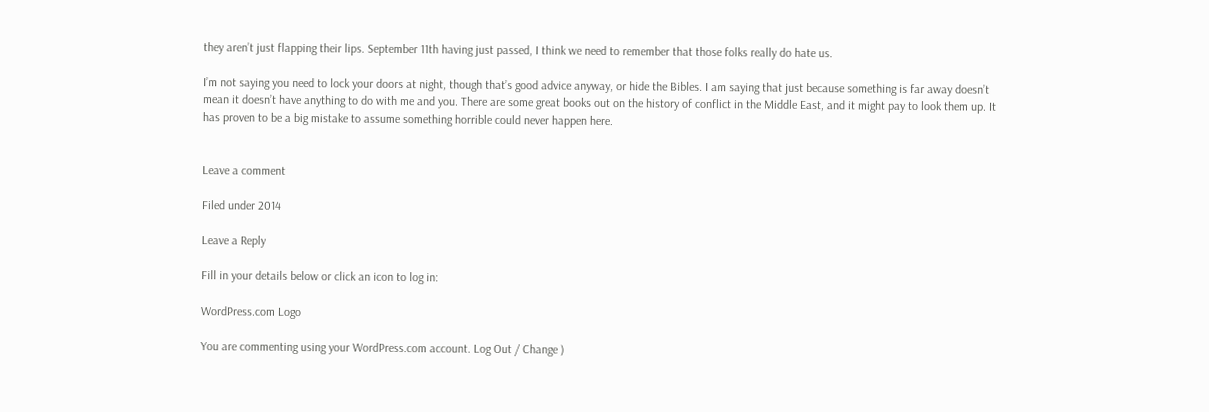they aren’t just flapping their lips. September 11th having just passed, I think we need to remember that those folks really do hate us.

I’m not saying you need to lock your doors at night, though that’s good advice anyway, or hide the Bibles. I am saying that just because something is far away doesn’t mean it doesn’t have anything to do with me and you. There are some great books out on the history of conflict in the Middle East, and it might pay to look them up. It has proven to be a big mistake to assume something horrible could never happen here.


Leave a comment

Filed under 2014

Leave a Reply

Fill in your details below or click an icon to log in:

WordPress.com Logo

You are commenting using your WordPress.com account. Log Out / Change )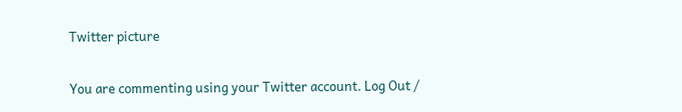Twitter picture

You are commenting using your Twitter account. Log Out /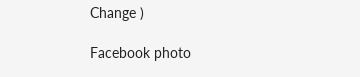Change )

Facebook photo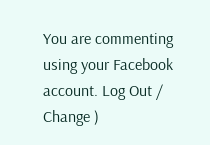You are commenting using your Facebook account. Log Out / Change )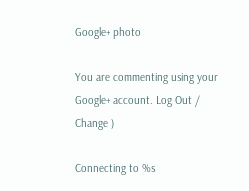Google+ photo

You are commenting using your Google+ account. Log Out / Change )

Connecting to %s